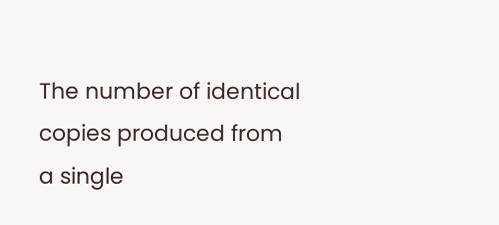The number of identical copies produced from a single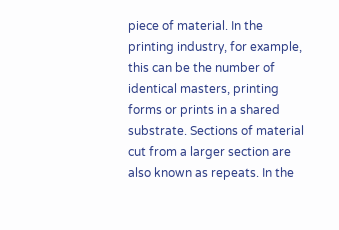piece of material. In the printing industry, for example, this can be the number of identical masters, printing forms or prints in a shared substrate. Sections of material cut from a larger section are also known as repeats. In the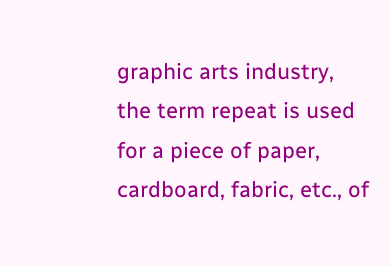graphic arts industry, the term repeat is used for a piece of paper, cardboard, fabric, etc., of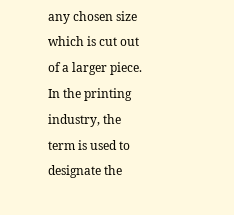any chosen size which is cut out of a larger piece. In the printing industry, the term is used to designate the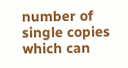number of single copies which can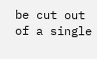be cut out of a single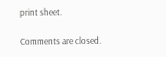print sheet.

Comments are closed.